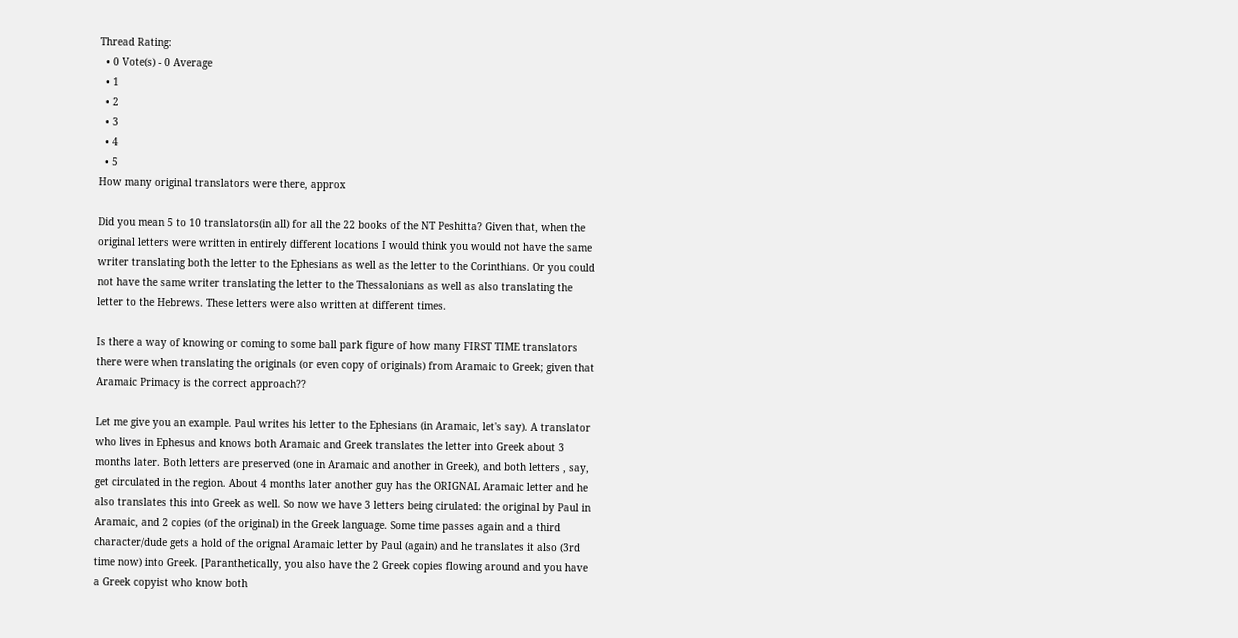Thread Rating:
  • 0 Vote(s) - 0 Average
  • 1
  • 2
  • 3
  • 4
  • 5
How many original translators were there, approx

Did you mean 5 to 10 translators(in all) for all the 22 books of the NT Peshitta? Given that, when the original letters were written in entirely different locations I would think you would not have the same writer translating both the letter to the Ephesians as well as the letter to the Corinthians. Or you could not have the same writer translating the letter to the Thessalonians as well as also translating the letter to the Hebrews. These letters were also written at different times.

Is there a way of knowing or coming to some ball park figure of how many FIRST TIME translators there were when translating the originals (or even copy of originals) from Aramaic to Greek; given that Aramaic Primacy is the correct approach??

Let me give you an example. Paul writes his letter to the Ephesians (in Aramaic, let's say). A translator who lives in Ephesus and knows both Aramaic and Greek translates the letter into Greek about 3 months later. Both letters are preserved (one in Aramaic and another in Greek), and both letters , say, get circulated in the region. About 4 months later another guy has the ORIGNAL Aramaic letter and he also translates this into Greek as well. So now we have 3 letters being cirulated: the original by Paul in Aramaic, and 2 copies (of the original) in the Greek language. Some time passes again and a third character/dude gets a hold of the orignal Aramaic letter by Paul (again) and he translates it also (3rd time now) into Greek. [Paranthetically, you also have the 2 Greek copies flowing around and you have a Greek copyist who know both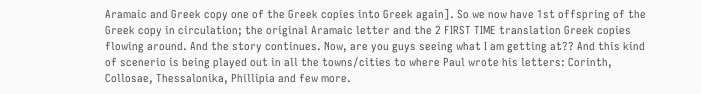Aramaic and Greek copy one of the Greek copies into Greek again]. So we now have 1st offspring of the Greek copy in circulation; the original Aramaic letter and the 2 FIRST TIME translation Greek copies flowing around. And the story continues. Now, are you guys seeing what I am getting at?? And this kind of scenerio is being played out in all the towns/cities to where Paul wrote his letters: Corinth, Collosae, Thessalonika, Phillipia and few more.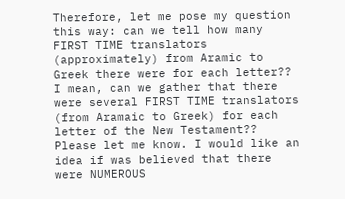Therefore, let me pose my question this way: can we tell how many FIRST TIME translators (approximately) from Aramic to Greek there were for each letter?? I mean, can we gather that there were several FIRST TIME translators (from Aramaic to Greek) for each letter of the New Testament?? Please let me know. I would like an idea if was believed that there were NUMEROUS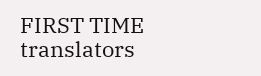FIRST TIME translators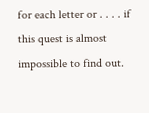for each letter or . . . . if this quest is almost impossible to find out.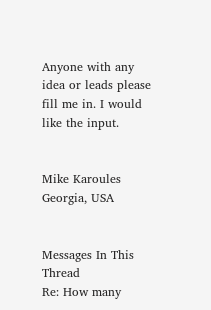Anyone with any idea or leads please fill me in. I would like the input.


Mike Karoules
Georgia, USA


Messages In This Thread
Re: How many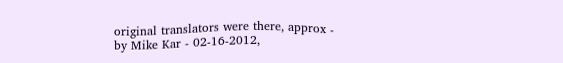original translators were there, approx - by Mike Kar - 02-16-2012,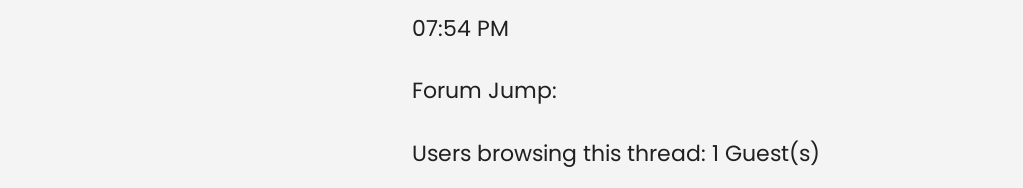07:54 PM

Forum Jump:

Users browsing this thread: 1 Guest(s)